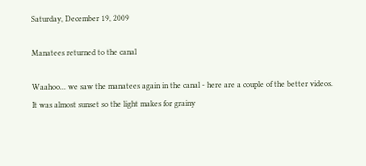Saturday, December 19, 2009

Manatees returned to the canal

Waahoo... we saw the manatees again in the canal - here are a couple of the better videos. It was almost sunset so the light makes for grainy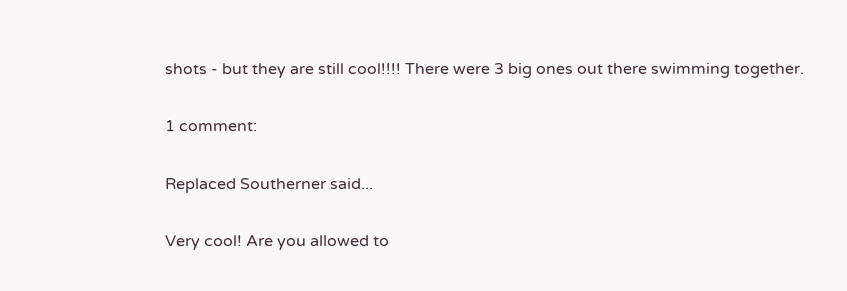shots - but they are still cool!!!! There were 3 big ones out there swimming together.

1 comment:

Replaced Southerner said...

Very cool! Are you allowed to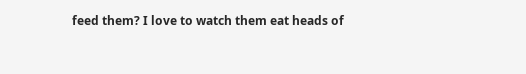feed them? I love to watch them eat heads of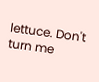lettuce. Don't turn me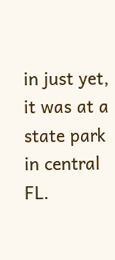in just yet, it was at a state park in central FL.